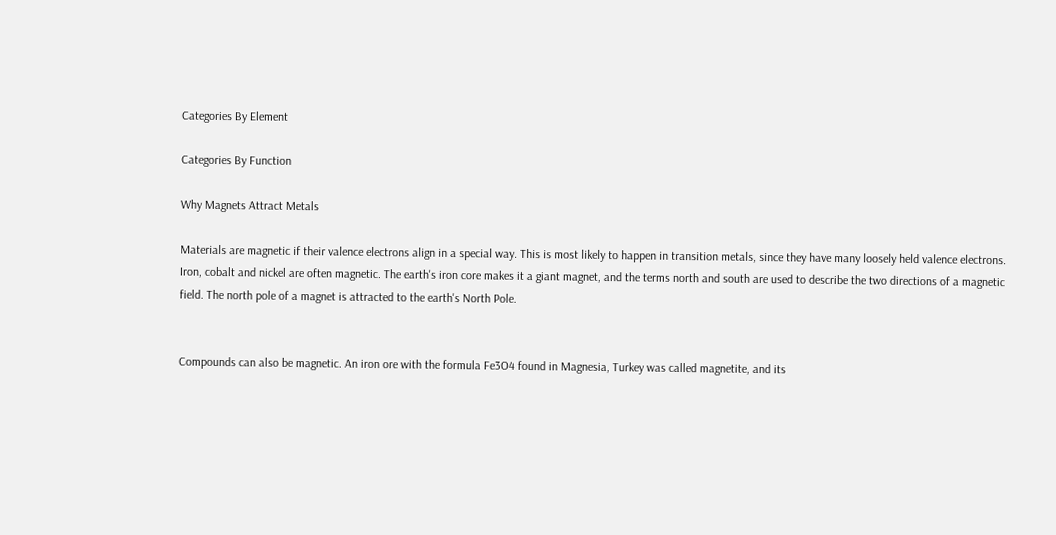Categories By Element

Categories By Function

Why Magnets Attract Metals

Materials are magnetic if their valence electrons align in a special way. This is most likely to happen in transition metals, since they have many loosely held valence electrons. Iron, cobalt and nickel are often magnetic. The earth's iron core makes it a giant magnet, and the terms north and south are used to describe the two directions of a magnetic field. The north pole of a magnet is attracted to the earth's North Pole.


Compounds can also be magnetic. An iron ore with the formula Fe3O4 found in Magnesia, Turkey was called magnetite, and its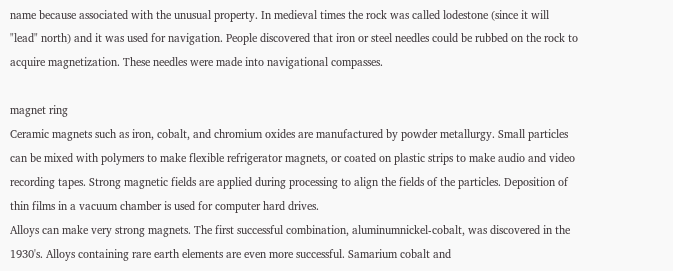name because associated with the unusual property. In medieval times the rock was called lodestone (since it will "lead" north) and it was used for navigation. People discovered that iron or steel needles could be rubbed on the rock to acquire magnetization. These needles were made into navigational compasses.

magnet ring
Ceramic magnets such as iron, cobalt, and chromium oxides are manufactured by powder metallurgy. Small particles can be mixed with polymers to make flexible refrigerator magnets, or coated on plastic strips to make audio and video recording tapes. Strong magnetic fields are applied during processing to align the fields of the particles. Deposition of thin films in a vacuum chamber is used for computer hard drives.
Alloys can make very strong magnets. The first successful combination, aluminumnickel-cobalt, was discovered in the 1930's. Alloys containing rare earth elements are even more successful. Samarium cobalt and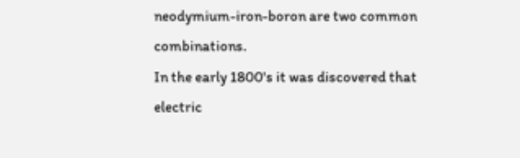neodymium-iron-boron are two common combinations.
In the early 1800's it was discovered that electric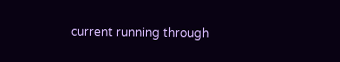current running through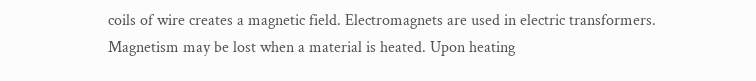coils of wire creates a magnetic field. Electromagnets are used in electric transformers.
Magnetism may be lost when a material is heated. Upon heating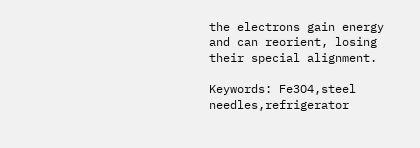the electrons gain energy and can reorient, losing their special alignment.

Keywords: Fe3O4,steel needles,refrigerator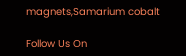magnets,Samarium cobalt

Follow Us On